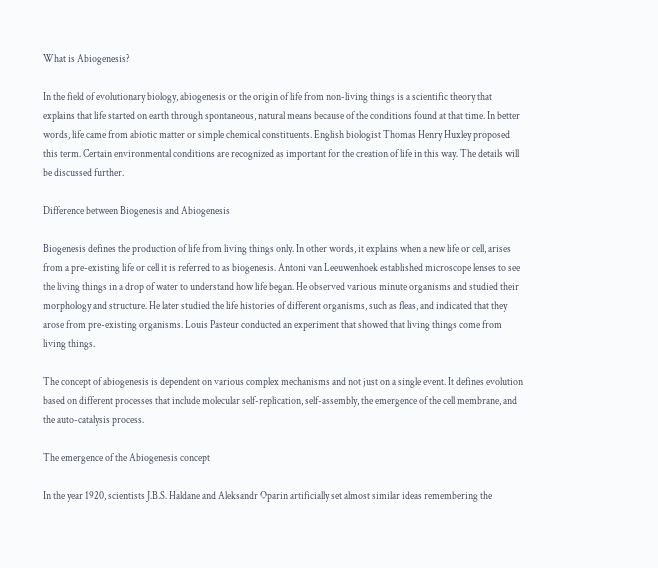What is Abiogenesis?

In the field of evolutionary biology, abiogenesis or the origin of life from non-living things is a scientific theory that explains that life started on earth through spontaneous, natural means because of the conditions found at that time. In better words, life came from abiotic matter or simple chemical constituents. English biologist Thomas Henry Huxley proposed this term. Certain environmental conditions are recognized as important for the creation of life in this way. The details will be discussed further.

Difference between Biogenesis and Abiogenesis

Biogenesis defines the production of life from living things only. In other words, it explains when a new life or cell, arises from a pre-existing life or cell it is referred to as biogenesis. Antoni van Leeuwenhoek established microscope lenses to see the living things in a drop of water to understand how life began. He observed various minute organisms and studied their morphology and structure. He later studied the life histories of different organisms, such as fleas, and indicated that they arose from pre-existing organisms. Louis Pasteur conducted an experiment that showed that living things come from living things.

The concept of abiogenesis is dependent on various complex mechanisms and not just on a single event. It defines evolution based on different processes that include molecular self-replication, self-assembly, the emergence of the cell membrane, and the auto-catalysis process.

The emergence of the Abiogenesis concept

In the year 1920, scientists J.B.S. Haldane and Aleksandr Oparin artificially set almost similar ideas remembering the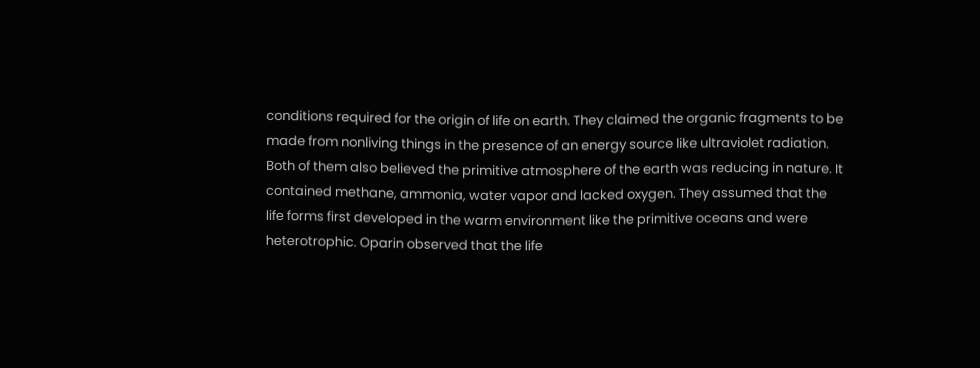conditions required for the origin of life on earth. They claimed the organic fragments to be made from nonliving things in the presence of an energy source like ultraviolet radiation. Both of them also believed the primitive atmosphere of the earth was reducing in nature. It contained methane, ammonia, water vapor and lacked oxygen. They assumed that the life forms first developed in the warm environment like the primitive oceans and were heterotrophic. Oparin observed that the life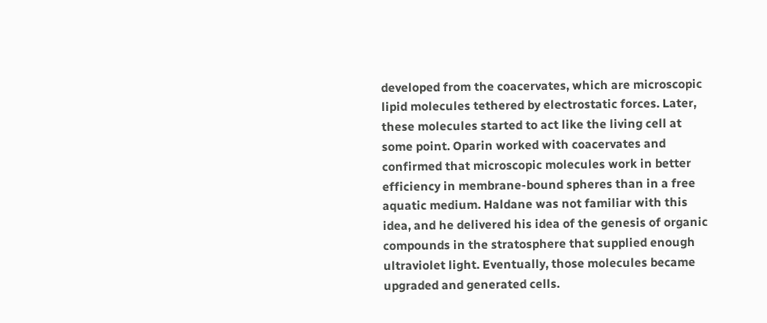developed from the coacervates, which are microscopic lipid molecules tethered by electrostatic forces. Later, these molecules started to act like the living cell at some point. Oparin worked with coacervates and confirmed that microscopic molecules work in better efficiency in membrane-bound spheres than in a free aquatic medium. Haldane was not familiar with this idea, and he delivered his idea of the genesis of organic compounds in the stratosphere that supplied enough ultraviolet light. Eventually, those molecules became upgraded and generated cells.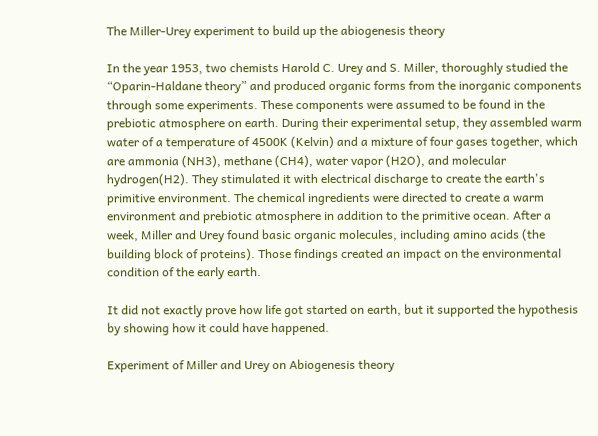The Miller-Urey experiment to build up the abiogenesis theory

In the year 1953, two chemists Harold C. Urey and S. Miller, thoroughly studied the “Oparin-Haldane theory” and produced organic forms from the inorganic components through some experiments. These components were assumed to be found in the prebiotic atmosphere on earth. During their experimental setup, they assembled warm water of a temperature of 4500K (Kelvin) and a mixture of four gases together, which are ammonia (NH3), methane (CH4), water vapor (H2O), and molecular hydrogen(H2). They stimulated it with electrical discharge to create the earth's primitive environment. The chemical ingredients were directed to create a warm environment and prebiotic atmosphere in addition to the primitive ocean. After a week, Miller and Urey found basic organic molecules, including amino acids (the building block of proteins). Those findings created an impact on the environmental condition of the early earth.

It did not exactly prove how life got started on earth, but it supported the hypothesis by showing how it could have happened.

Experiment of Miller and Urey on Abiogenesis theory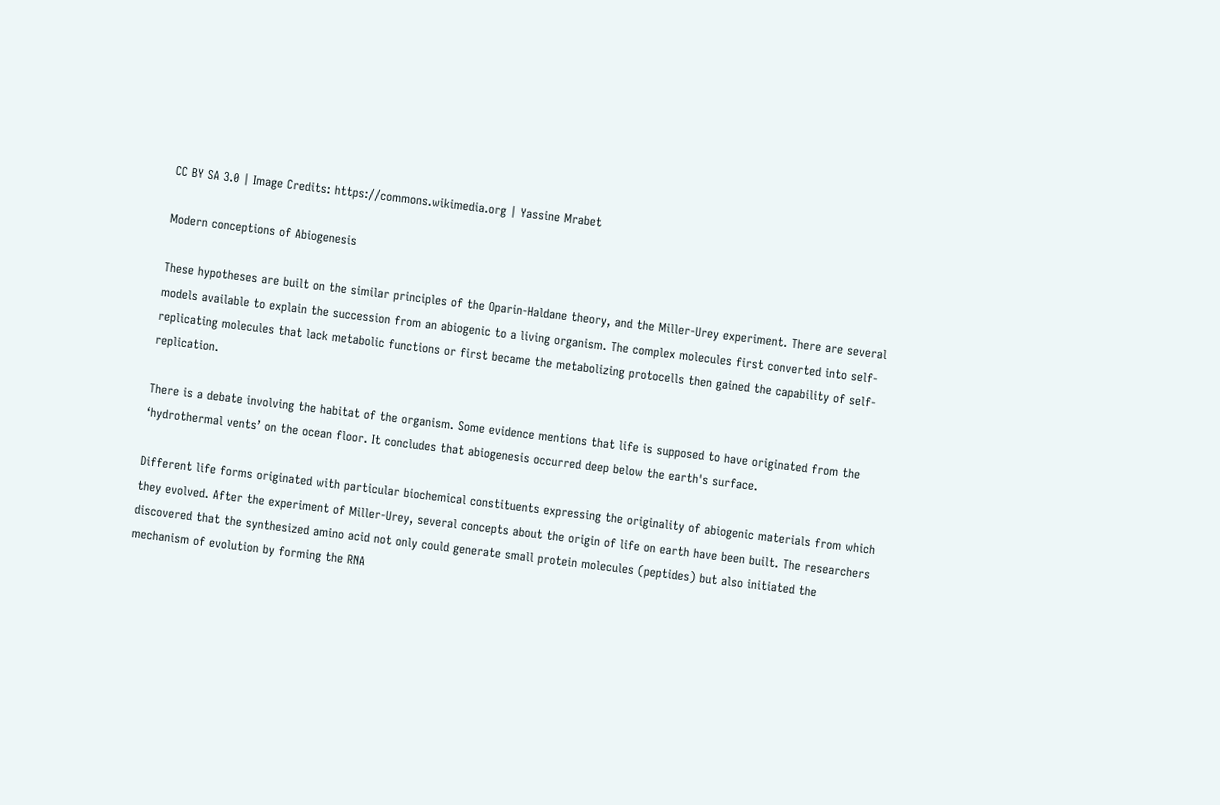CC BY SA 3.0 | Image Credits: https://commons.wikimedia.org | Yassine Mrabet

Modern conceptions of Abiogenesis

These hypotheses are built on the similar principles of the Oparin-Haldane theory, and the Miller-Urey experiment. There are several models available to explain the succession from an abiogenic to a living organism. The complex molecules first converted into self-replicating molecules that lack metabolic functions or first became the metabolizing protocells then gained the capability of self-replication.

There is a debate involving the habitat of the organism. Some evidence mentions that life is supposed to have originated from the ‘hydrothermal vents’ on the ocean floor. It concludes that abiogenesis occurred deep below the earth's surface.

Different life forms originated with particular biochemical constituents expressing the originality of abiogenic materials from which they evolved. After the experiment of Miller-Urey, several concepts about the origin of life on earth have been built. The researchers discovered that the synthesized amino acid not only could generate small protein molecules (peptides) but also initiated the mechanism of evolution by forming the RNA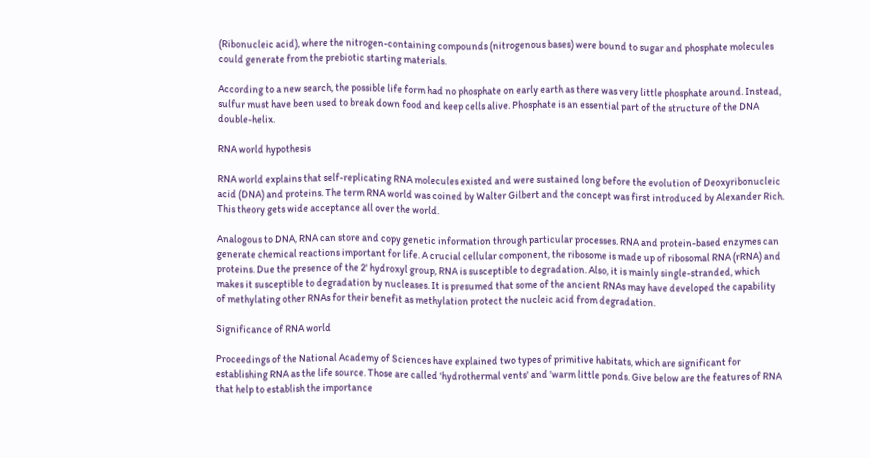(Ribonucleic acid), where the nitrogen-containing compounds (nitrogenous bases) were bound to sugar and phosphate molecules could generate from the prebiotic starting materials.

According to a new search, the possible life form had no phosphate on early earth as there was very little phosphate around. Instead, sulfur must have been used to break down food and keep cells alive. Phosphate is an essential part of the structure of the DNA double-helix.

RNA world hypothesis

RNA world explains that self-replicating RNA molecules existed and were sustained long before the evolution of Deoxyribonucleic acid (DNA) and proteins. The term RNA world was coined by Walter Gilbert and the concept was first introduced by Alexander Rich. This theory gets wide acceptance all over the world.

Analogous to DNA, RNA can store and copy genetic information through particular processes. RNA and protein-based enzymes can generate chemical reactions important for life. A crucial cellular component, the ribosome is made up of ribosomal RNA (rRNA) and proteins. Due the presence of the 2' hydroxyl group, RNA is susceptible to degradation. Also, it is mainly single-stranded, which makes it susceptible to degradation by nucleases. It is presumed that some of the ancient RNAs may have developed the capability of methylating other RNAs for their benefit as methylation protect the nucleic acid from degradation.

Significance of RNA world

Proceedings of the National Academy of Sciences have explained two types of primitive habitats, which are significant for establishing RNA as the life source. Those are called 'hydrothermal vents' and 'warm little ponds. Give below are the features of RNA that help to establish the importance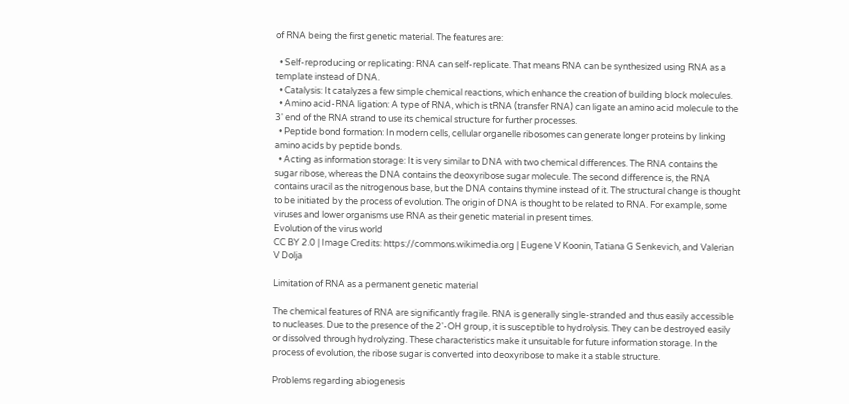of RNA being the first genetic material. The features are:

  • Self-reproducing or replicating: RNA can self-replicate. That means RNA can be synthesized using RNA as a template instead of DNA.
  • Catalysis: It catalyzes a few simple chemical reactions, which enhance the creation of building block molecules.
  • Amino acid-RNA ligation: A type of RNA, which is tRNA (transfer RNA) can ligate an amino acid molecule to the 3' end of the RNA strand to use its chemical structure for further processes.
  • Peptide bond formation: In modern cells, cellular organelle ribosomes can generate longer proteins by linking amino acids by peptide bonds.
  • Acting as information storage: It is very similar to DNA with two chemical differences. The RNA contains the sugar ribose, whereas the DNA contains the deoxyribose sugar molecule. The second difference is, the RNA contains uracil as the nitrogenous base, but the DNA contains thymine instead of it. The structural change is thought to be initiated by the process of evolution. The origin of DNA is thought to be related to RNA. For example, some viruses and lower organisms use RNA as their genetic material in present times.
Evolution of the virus world
CC BY 2.0 | Image Credits: https://commons.wikimedia.org | Eugene V Koonin, Tatiana G Senkevich, and Valerian V Dolja

Limitation of RNA as a permanent genetic material

The chemical features of RNA are significantly fragile. RNA is generally single-stranded and thus easily accessible to nucleases. Due to the presence of the 2'-OH group, it is susceptible to hydrolysis. They can be destroyed easily or dissolved through hydrolyzing. These characteristics make it unsuitable for future information storage. In the process of evolution, the ribose sugar is converted into deoxyribose to make it a stable structure.

Problems regarding abiogenesis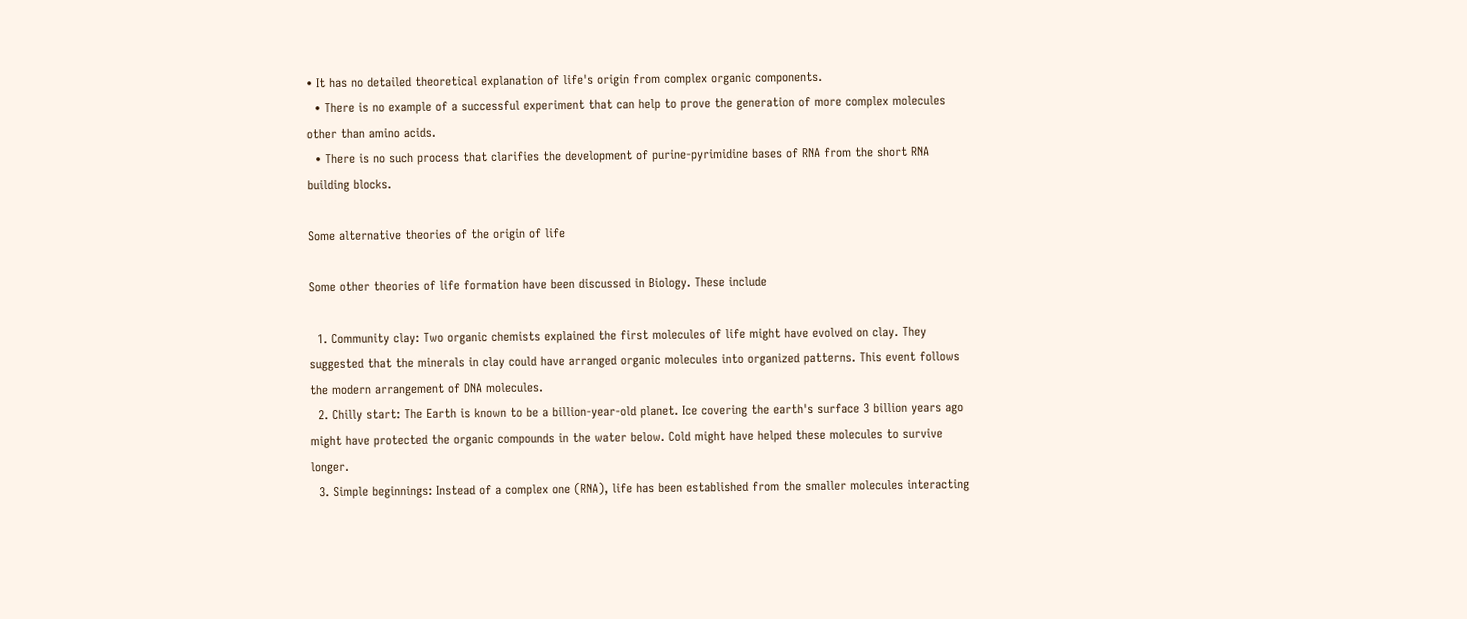• It has no detailed theoretical explanation of life's origin from complex organic components.
  • There is no example of a successful experiment that can help to prove the generation of more complex molecules other than amino acids.
  • There is no such process that clarifies the development of purine-pyrimidine bases of RNA from the short RNA building blocks.

Some alternative theories of the origin of life

Some other theories of life formation have been discussed in Biology. These include

  1. Community clay: Two organic chemists explained the first molecules of life might have evolved on clay. They suggested that the minerals in clay could have arranged organic molecules into organized patterns. This event follows the modern arrangement of DNA molecules.
  2. Chilly start: The Earth is known to be a billion-year-old planet. Ice covering the earth's surface 3 billion years ago might have protected the organic compounds in the water below. Cold might have helped these molecules to survive longer.
  3. Simple beginnings: Instead of a complex one (RNA), life has been established from the smaller molecules interacting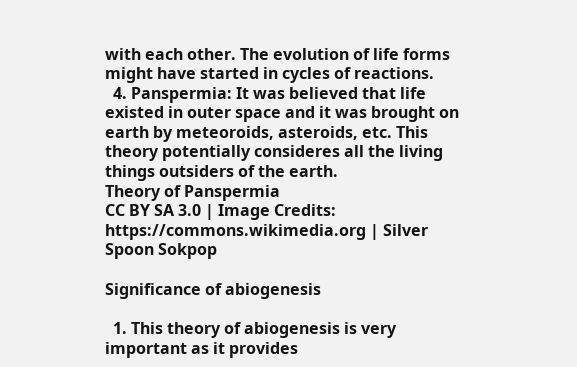with each other. The evolution of life forms might have started in cycles of reactions.
  4. Panspermia: It was believed that life existed in outer space and it was brought on earth by meteoroids, asteroids, etc. This theory potentially consideres all the living things outsiders of the earth.
Theory of Panspermia
CC BY SA 3.0 | Image Credits: https://commons.wikimedia.org | Silver Spoon Sokpop

Significance of abiogenesis

  1. This theory of abiogenesis is very important as it provides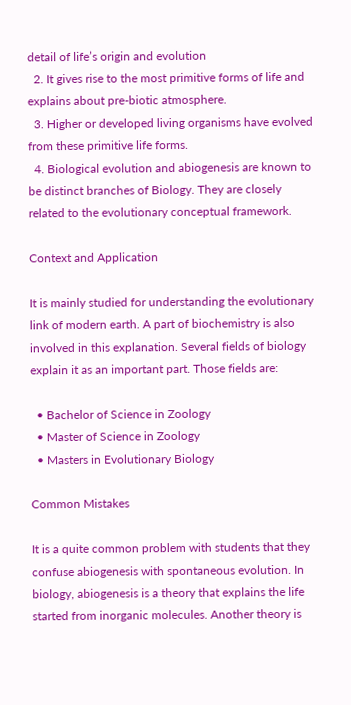detail of life’s origin and evolution
  2. It gives rise to the most primitive forms of life and explains about pre-biotic atmosphere.
  3. Higher or developed living organisms have evolved from these primitive life forms.
  4. Biological evolution and abiogenesis are known to be distinct branches of Biology. They are closely related to the evolutionary conceptual framework.

Context and Application

It is mainly studied for understanding the evolutionary link of modern earth. A part of biochemistry is also involved in this explanation. Several fields of biology explain it as an important part. Those fields are:

  • Bachelor of Science in Zoology
  • Master of Science in Zoology
  • Masters in Evolutionary Biology

Common Mistakes

It is a quite common problem with students that they confuse abiogenesis with spontaneous evolution. In biology, abiogenesis is a theory that explains the life started from inorganic molecules. Another theory is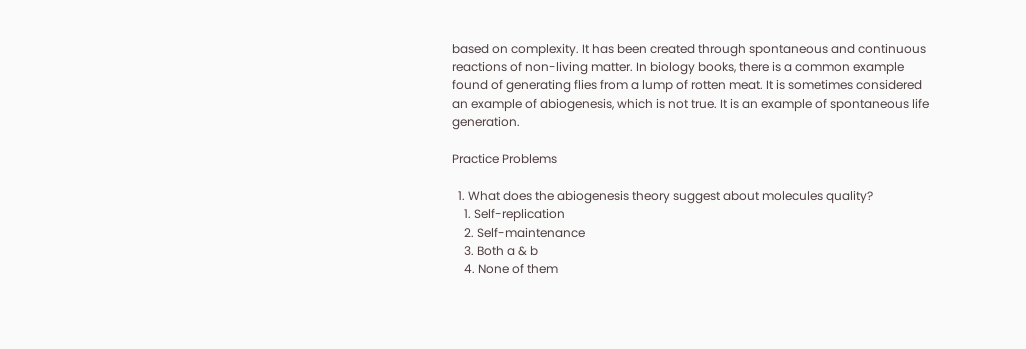based on complexity. It has been created through spontaneous and continuous reactions of non-living matter. In biology books, there is a common example found of generating flies from a lump of rotten meat. It is sometimes considered an example of abiogenesis, which is not true. It is an example of spontaneous life generation.

Practice Problems

  1. What does the abiogenesis theory suggest about molecules quality?
    1. Self-replication
    2. Self-maintenance
    3. Both a & b
    4. None of them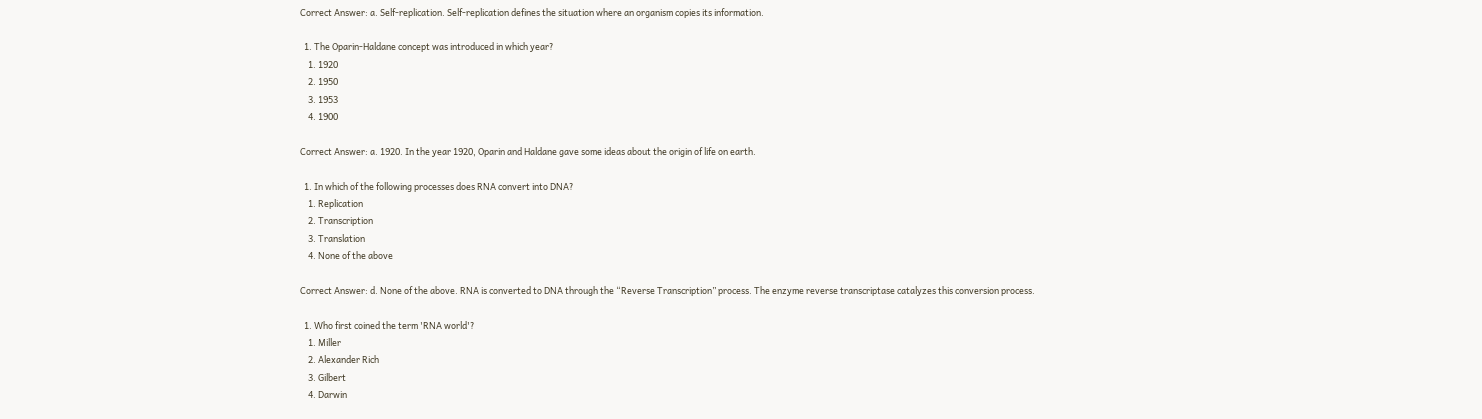Correct Answer: a. Self-replication. Self-replication defines the situation where an organism copies its information.

  1. The Oparin-Haldane concept was introduced in which year?
    1. 1920
    2. 1950
    3. 1953
    4. 1900

Correct Answer: a. 1920. In the year 1920, Oparin and Haldane gave some ideas about the origin of life on earth.

  1. In which of the following processes does RNA convert into DNA?
    1. Replication
    2. Transcription
    3. Translation
    4. None of the above

Correct Answer: d. None of the above. RNA is converted to DNA through the “Reverse Transcription” process. The enzyme reverse transcriptase catalyzes this conversion process.

  1. Who first coined the term 'RNA world'?
    1. Miller
    2. Alexander Rich
    3. Gilbert
    4. Darwin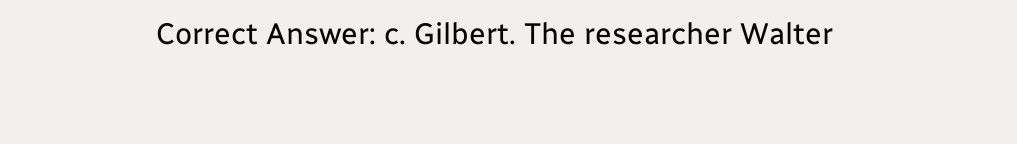Correct Answer: c. Gilbert. The researcher Walter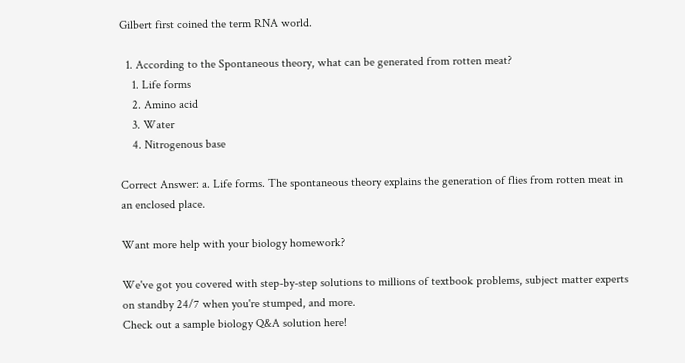Gilbert first coined the term RNA world.

  1. According to the Spontaneous theory, what can be generated from rotten meat?
    1. Life forms
    2. Amino acid
    3. Water
    4. Nitrogenous base

Correct Answer: a. Life forms. The spontaneous theory explains the generation of flies from rotten meat in an enclosed place.

Want more help with your biology homework?

We've got you covered with step-by-step solutions to millions of textbook problems, subject matter experts on standby 24/7 when you're stumped, and more.
Check out a sample biology Q&A solution here!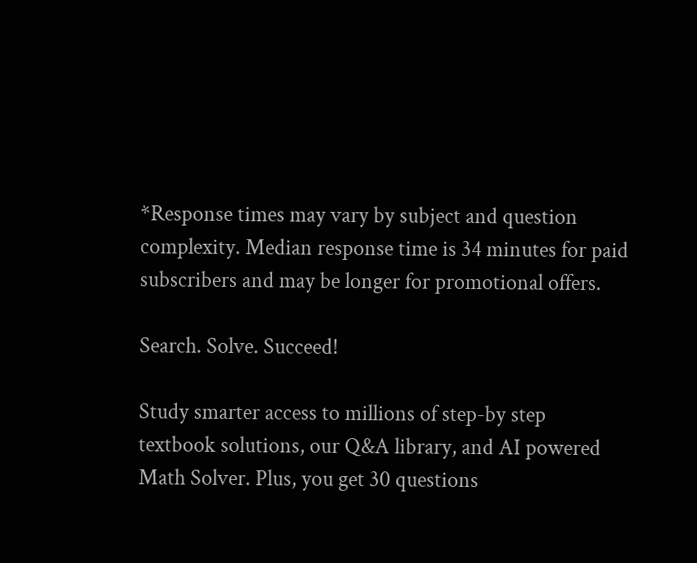*Response times may vary by subject and question complexity. Median response time is 34 minutes for paid subscribers and may be longer for promotional offers.

Search. Solve. Succeed!

Study smarter access to millions of step-by step textbook solutions, our Q&A library, and AI powered Math Solver. Plus, you get 30 questions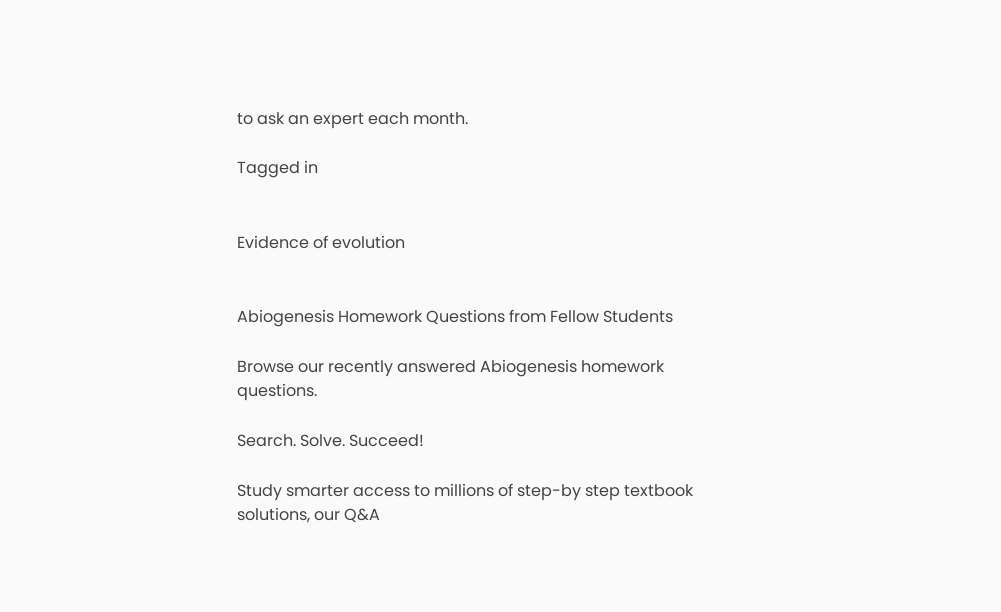to ask an expert each month.

Tagged in


Evidence of evolution


Abiogenesis Homework Questions from Fellow Students

Browse our recently answered Abiogenesis homework questions.

Search. Solve. Succeed!

Study smarter access to millions of step-by step textbook solutions, our Q&A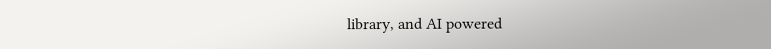library, and AI powered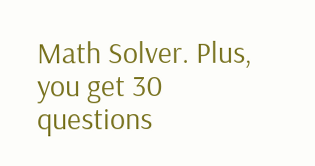Math Solver. Plus, you get 30 questions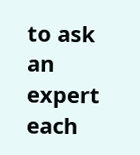to ask an expert each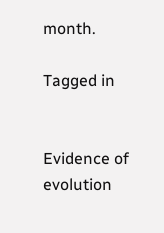month.

Tagged in


Evidence of evolution